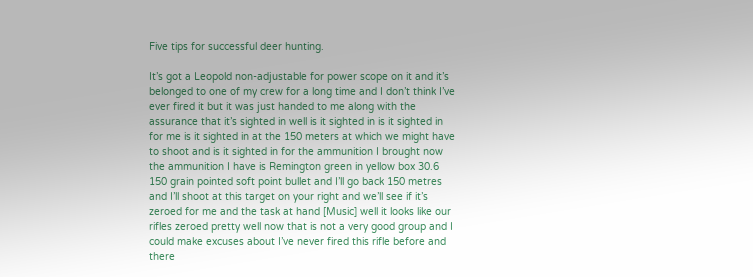Five tips for successful deer hunting.

It’s got a Leopold non-adjustable for power scope on it and it’s belonged to one of my crew for a long time and I don’t think I’ve ever fired it but it was just handed to me along with the assurance that it’s sighted in well is it sighted in is it sighted in for me is it sighted in at the 150 meters at which we might have to shoot and is it sighted in for the ammunition I brought now the ammunition I have is Remington green in yellow box 30.6 150 grain pointed soft point bullet and I’ll go back 150 metres and I’ll shoot at this target on your right and we’ll see if it’s zeroed for me and the task at hand [Music] well it looks like our rifles zeroed pretty well now that is not a very good group and I could make excuses about I’ve never fired this rifle before and there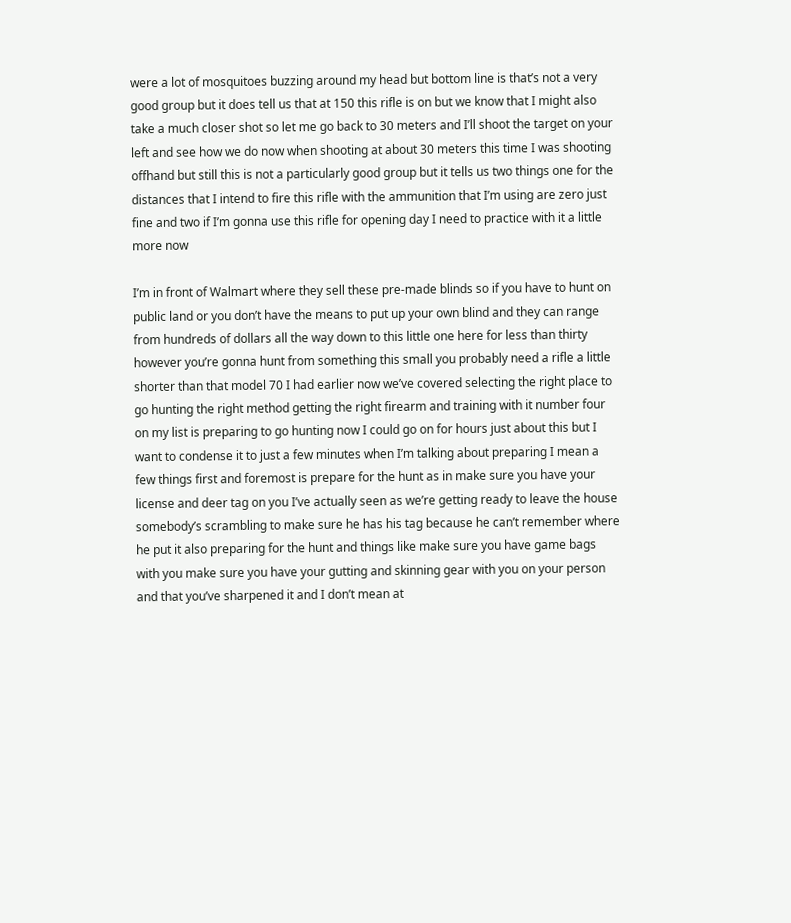were a lot of mosquitoes buzzing around my head but bottom line is that’s not a very good group but it does tell us that at 150 this rifle is on but we know that I might also take a much closer shot so let me go back to 30 meters and I’ll shoot the target on your left and see how we do now when shooting at about 30 meters this time I was shooting offhand but still this is not a particularly good group but it tells us two things one for the distances that I intend to fire this rifle with the ammunition that I’m using are zero just fine and two if I’m gonna use this rifle for opening day I need to practice with it a little more now

I’m in front of Walmart where they sell these pre-made blinds so if you have to hunt on public land or you don’t have the means to put up your own blind and they can range from hundreds of dollars all the way down to this little one here for less than thirty however you’re gonna hunt from something this small you probably need a rifle a little shorter than that model 70 I had earlier now we’ve covered selecting the right place to go hunting the right method getting the right firearm and training with it number four on my list is preparing to go hunting now I could go on for hours just about this but I want to condense it to just a few minutes when I’m talking about preparing I mean a few things first and foremost is prepare for the hunt as in make sure you have your license and deer tag on you I’ve actually seen as we’re getting ready to leave the house somebody’s scrambling to make sure he has his tag because he can’t remember where he put it also preparing for the hunt and things like make sure you have game bags with you make sure you have your gutting and skinning gear with you on your person and that you’ve sharpened it and I don’t mean at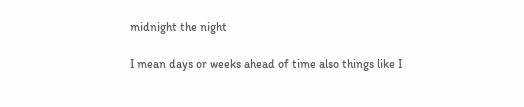midnight the night

I mean days or weeks ahead of time also things like I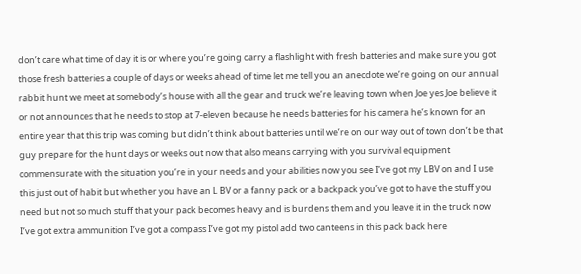don’t care what time of day it is or where you’re going carry a flashlight with fresh batteries and make sure you got those fresh batteries a couple of days or weeks ahead of time let me tell you an anecdote we’re going on our annual rabbit hunt we meet at somebody’s house with all the gear and truck we’re leaving town when Joe yes Joe believe it or not announces that he needs to stop at 7-eleven because he needs batteries for his camera he’s known for an entire year that this trip was coming but didn’t think about batteries until we’re on our way out of town don’t be that guy prepare for the hunt days or weeks out now that also means carrying with you survival equipment commensurate with the situation you’re in your needs and your abilities now you see I’ve got my LBV on and I use this just out of habit but whether you have an L BV or a fanny pack or a backpack you’ve got to have the stuff you need but not so much stuff that your pack becomes heavy and is burdens them and you leave it in the truck now I’ve got extra ammunition I’ve got a compass I’ve got my pistol add two canteens in this pack back here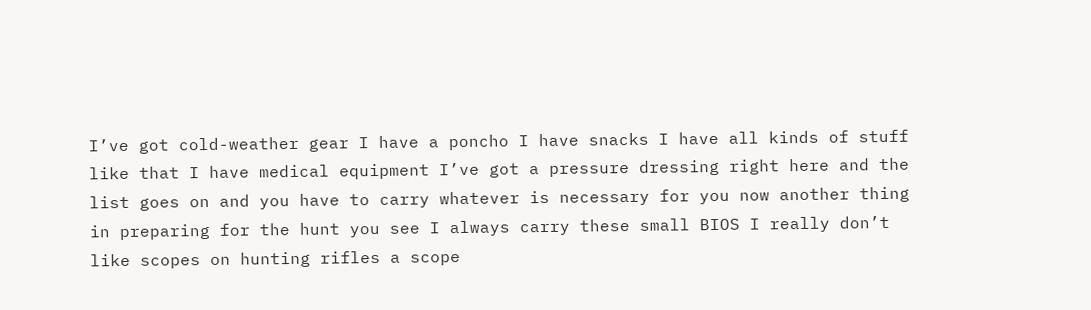I’ve got cold-weather gear I have a poncho I have snacks I have all kinds of stuff like that I have medical equipment I’ve got a pressure dressing right here and the list goes on and you have to carry whatever is necessary for you now another thing in preparing for the hunt you see I always carry these small BIOS I really don’t like scopes on hunting rifles a scope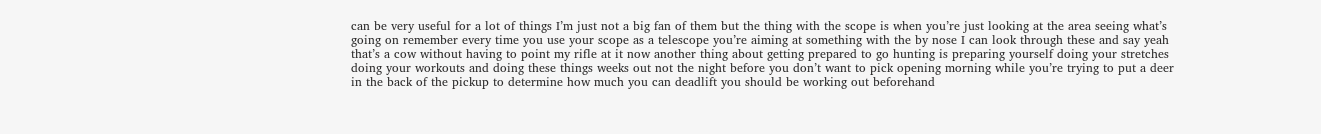can be very useful for a lot of things I’m just not a big fan of them but the thing with the scope is when you’re just looking at the area seeing what’s going on remember every time you use your scope as a telescope you’re aiming at something with the by nose I can look through these and say yeah that’s a cow without having to point my rifle at it now another thing about getting prepared to go hunting is preparing yourself doing your stretches doing your workouts and doing these things weeks out not the night before you don’t want to pick opening morning while you’re trying to put a deer in the back of the pickup to determine how much you can deadlift you should be working out beforehand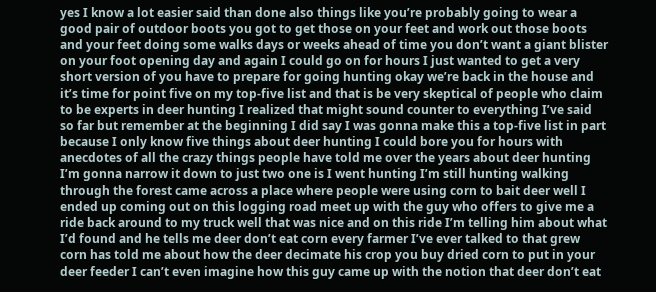yes I know a lot easier said than done also things like you’re probably going to wear a good pair of outdoor boots you got to get those on your feet and work out those boots and your feet doing some walks days or weeks ahead of time you don’t want a giant blister on your foot opening day and again I could go on for hours I just wanted to get a very short version of you have to prepare for going hunting okay we’re back in the house and it’s time for point five on my top-five list and that is be very skeptical of people who claim to be experts in deer hunting I realized that might sound counter to everything I’ve said so far but remember at the beginning I did say I was gonna make this a top-five list in part because I only know five things about deer hunting I could bore you for hours with anecdotes of all the crazy things people have told me over the years about deer hunting I’m gonna narrow it down to just two one is I went hunting I’m still hunting walking through the forest came across a place where people were using corn to bait deer well I ended up coming out on this logging road meet up with the guy who offers to give me a ride back around to my truck well that was nice and on this ride I’m telling him about what I’d found and he tells me deer don’t eat corn every farmer I’ve ever talked to that grew corn has told me about how the deer decimate his crop you buy dried corn to put in your deer feeder I can’t even imagine how this guy came up with the notion that deer don’t eat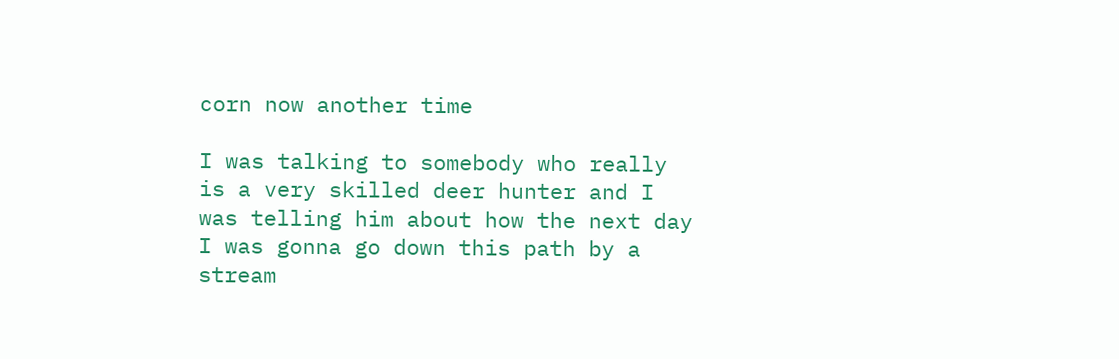corn now another time

I was talking to somebody who really is a very skilled deer hunter and I was telling him about how the next day I was gonna go down this path by a stream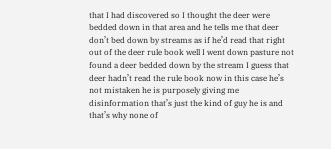that I had discovered so I thought the deer were bedded down in that area and he tells me that deer don’t bed down by streams as if he’d read that right out of the deer rule book well I went down pasture not found a deer bedded down by the stream I guess that deer hadn’t read the rule book now in this case he’s not mistaken he is purposely giving me disinformation that’s just the kind of guy he is and that’s why none of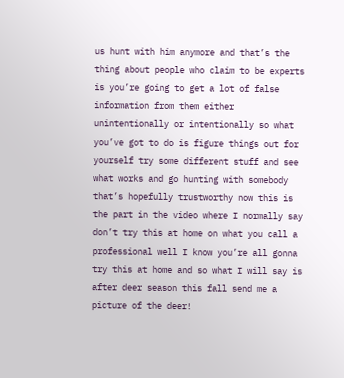us hunt with him anymore and that’s the thing about people who claim to be experts is you’re going to get a lot of false information from them either unintentionally or intentionally so what you’ve got to do is figure things out for yourself try some different stuff and see what works and go hunting with somebody that’s hopefully trustworthy now this is the part in the video where I normally say don’t try this at home on what you call a professional well I know you’re all gonna try this at home and so what I will say is after deer season this fall send me a picture of the deer!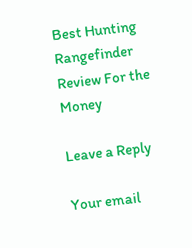Best Hunting Rangefinder Review For the Money

Leave a Reply

Your email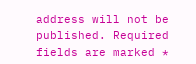address will not be published. Required fields are marked *